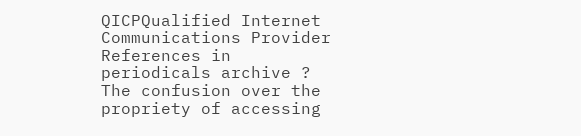QICPQualified Internet Communications Provider
References in periodicals archive ?
The confusion over the propriety of accessing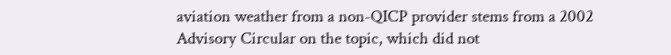aviation weather from a non-QICP provider stems from a 2002 Advisory Circular on the topic, which did not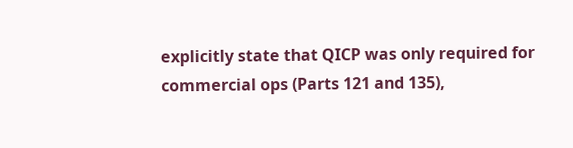explicitly state that QICP was only required for commercial ops (Parts 121 and 135),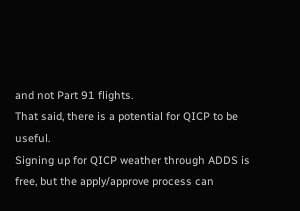and not Part 91 flights.
That said, there is a potential for QICP to be useful.
Signing up for QICP weather through ADDS is free, but the apply/approve process can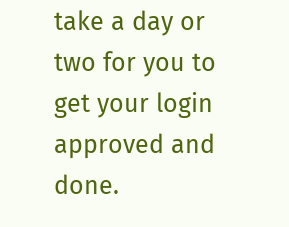take a day or two for you to get your login approved and done.